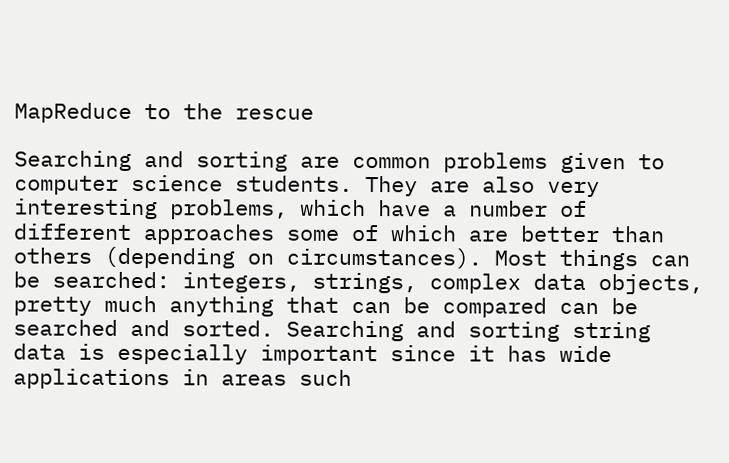MapReduce to the rescue

Searching and sorting are common problems given to computer science students. They are also very interesting problems, which have a number of different approaches some of which are better than others (depending on circumstances). Most things can be searched: integers, strings, complex data objects, pretty much anything that can be compared can be searched and sorted. Searching and sorting string data is especially important since it has wide applications in areas such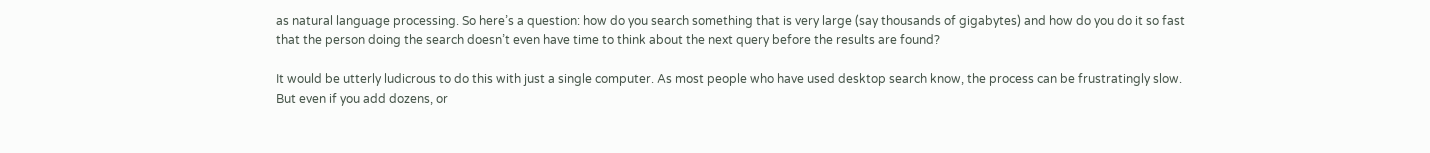as natural language processing. So here’s a question: how do you search something that is very large (say thousands of gigabytes) and how do you do it so fast that the person doing the search doesn’t even have time to think about the next query before the results are found?

It would be utterly ludicrous to do this with just a single computer. As most people who have used desktop search know, the process can be frustratingly slow. But even if you add dozens, or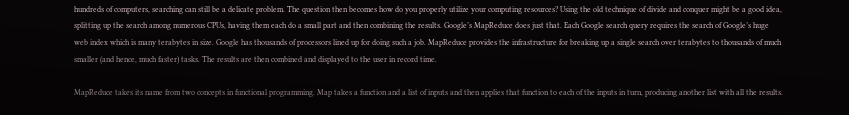hundreds of computers, searching can still be a delicate problem. The question then becomes how do you properly utilize your computing resources? Using the old technique of divide and conquer might be a good idea, splitting up the search among numerous CPUs, having them each do a small part and then combining the results. Google’s MapReduce does just that. Each Google search query requires the search of Google’s huge web index which is many terabytes in size. Google has thousands of processors lined up for doing such a job. MapReduce provides the infrastructure for breaking up a single search over terabytes to thousands of much smaller (and hence, much faster) tasks. The results are then combined and displayed to the user in record time.

MapReduce takes its name from two concepts in functional programming. Map takes a function and a list of inputs and then applies that function to each of the inputs in turn, producing another list with all the results.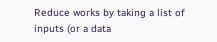Reduce works by taking a list of inputs (or a data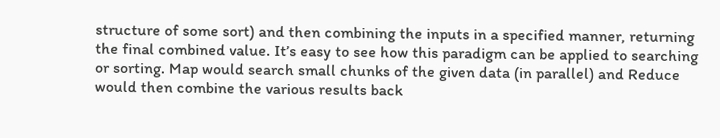structure of some sort) and then combining the inputs in a specified manner, returning the final combined value. It’s easy to see how this paradigm can be applied to searching or sorting. Map would search small chunks of the given data (in parallel) and Reduce would then combine the various results back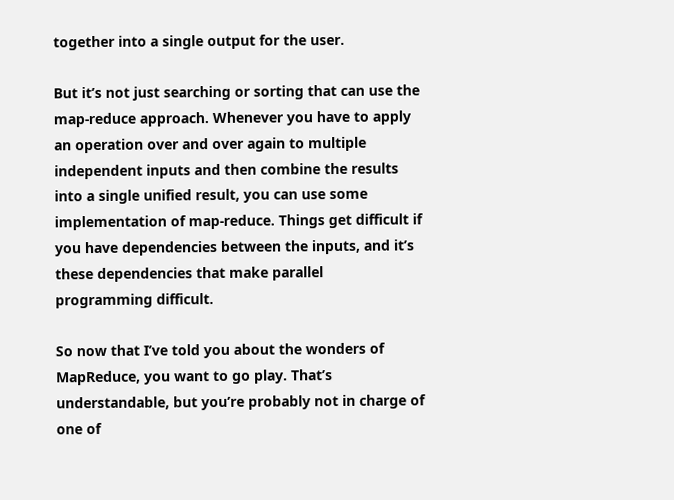together into a single output for the user.

But it’s not just searching or sorting that can use the map-reduce approach. Whenever you have to apply an operation over and over again to multiple independent inputs and then combine the results into a single unified result, you can use some implementation of map-reduce. Things get difficult if you have dependencies between the inputs, and it’s these dependencies that make parallel programming difficult.

So now that I’ve told you about the wonders of MapReduce, you want to go play. That’s understandable, but you’re probably not in charge of one of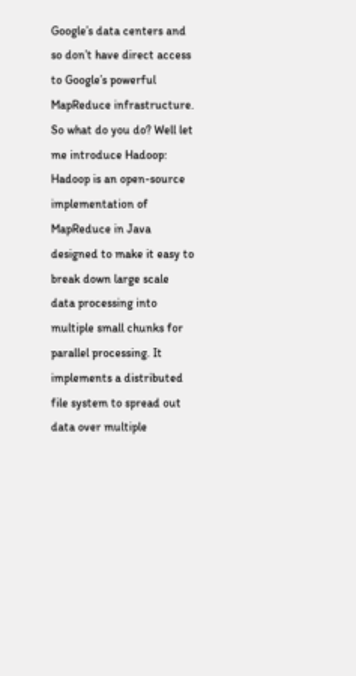Google’s data centers and so don’t have direct access to Google’s powerful MapReduce infrastructure. So what do you do? Well let me introduce Hadoop: Hadoop is an open-source implementation of MapReduce in Java designed to make it easy to break down large scale data processing into multiple small chunks for parallel processing. It implements a distributed file system to spread out data over multiple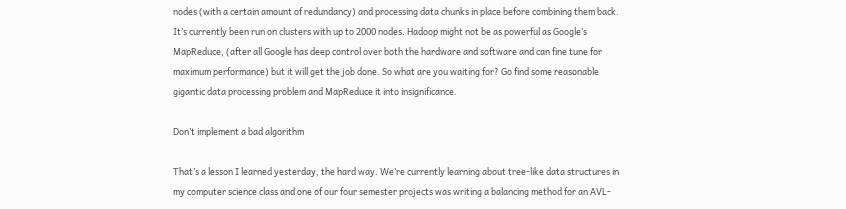nodes (with a certain amount of redundancy) and processing data chunks in place before combining them back. It’s currently been run on clusters with up to 2000 nodes. Hadoop might not be as powerful as Google’s MapReduce, (after all Google has deep control over both the hardware and software and can fine tune for maximum performance) but it will get the job done. So what are you waiting for? Go find some reasonable gigantic data processing problem and MapReduce it into insignificance.

Don’t implement a bad algorithm

That’s a lesson I learned yesterday, the hard way. We’re currently learning about tree-like data structures in my computer science class and one of our four semester projects was writing a balancing method for an AVL-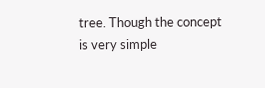tree. Though the concept is very simple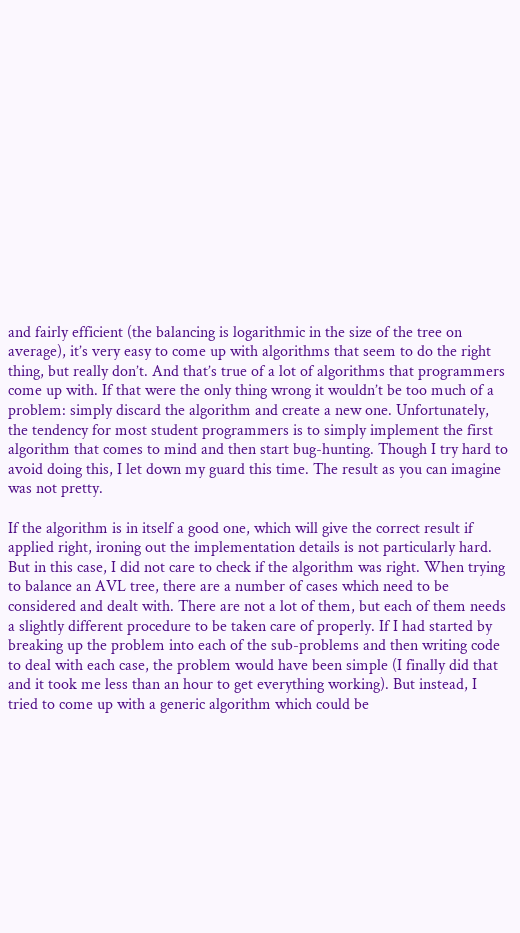and fairly efficient (the balancing is logarithmic in the size of the tree on average), it’s very easy to come up with algorithms that seem to do the right thing, but really don’t. And that’s true of a lot of algorithms that programmers come up with. If that were the only thing wrong it wouldn’t be too much of a problem: simply discard the algorithm and create a new one. Unfortunately, the tendency for most student programmers is to simply implement the first algorithm that comes to mind and then start bug-hunting. Though I try hard to avoid doing this, I let down my guard this time. The result as you can imagine was not pretty.

If the algorithm is in itself a good one, which will give the correct result if applied right, ironing out the implementation details is not particularly hard. But in this case, I did not care to check if the algorithm was right. When trying to balance an AVL tree, there are a number of cases which need to be considered and dealt with. There are not a lot of them, but each of them needs a slightly different procedure to be taken care of properly. If I had started by breaking up the problem into each of the sub-problems and then writing code to deal with each case, the problem would have been simple (I finally did that and it took me less than an hour to get everything working). But instead, I tried to come up with a generic algorithm which could be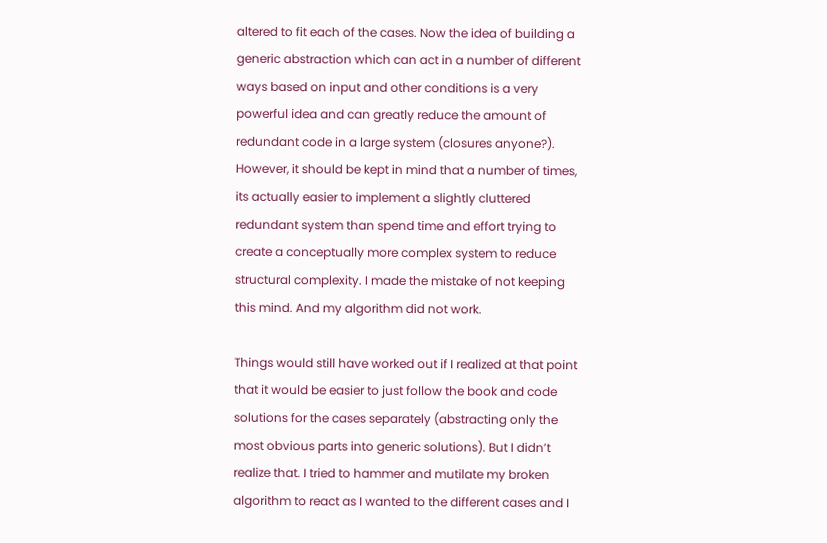altered to fit each of the cases. Now the idea of building a generic abstraction which can act in a number of different ways based on input and other conditions is a very powerful idea and can greatly reduce the amount of redundant code in a large system (closures anyone?). However, it should be kept in mind that a number of times, its actually easier to implement a slightly cluttered redundant system than spend time and effort trying to create a conceptually more complex system to reduce structural complexity. I made the mistake of not keeping this mind. And my algorithm did not work.

Things would still have worked out if I realized at that point that it would be easier to just follow the book and code solutions for the cases separately (abstracting only the most obvious parts into generic solutions). But I didn’t realize that. I tried to hammer and mutilate my broken algorithm to react as I wanted to the different cases and I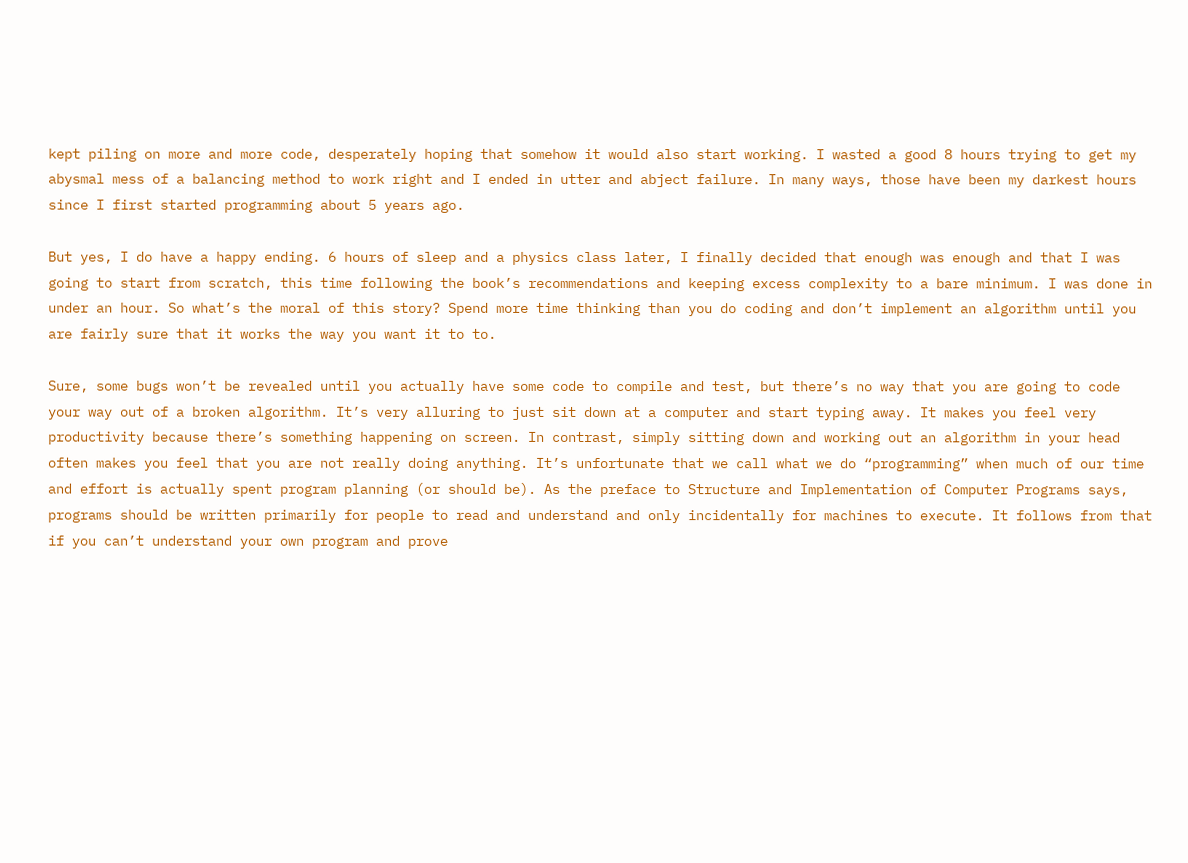kept piling on more and more code, desperately hoping that somehow it would also start working. I wasted a good 8 hours trying to get my abysmal mess of a balancing method to work right and I ended in utter and abject failure. In many ways, those have been my darkest hours since I first started programming about 5 years ago.

But yes, I do have a happy ending. 6 hours of sleep and a physics class later, I finally decided that enough was enough and that I was going to start from scratch, this time following the book’s recommendations and keeping excess complexity to a bare minimum. I was done in under an hour. So what’s the moral of this story? Spend more time thinking than you do coding and don’t implement an algorithm until you are fairly sure that it works the way you want it to to.

Sure, some bugs won’t be revealed until you actually have some code to compile and test, but there’s no way that you are going to code your way out of a broken algorithm. It’s very alluring to just sit down at a computer and start typing away. It makes you feel very productivity because there’s something happening on screen. In contrast, simply sitting down and working out an algorithm in your head often makes you feel that you are not really doing anything. It’s unfortunate that we call what we do “programming” when much of our time and effort is actually spent program planning (or should be). As the preface to Structure and Implementation of Computer Programs says, programs should be written primarily for people to read and understand and only incidentally for machines to execute. It follows from that if you can’t understand your own program and prove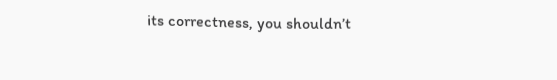its correctness, you shouldn’t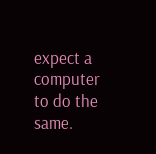expect a computer to do the same.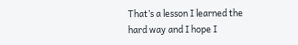That’s a lesson I learned the hard way and I hope I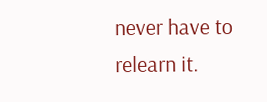never have to relearn it.